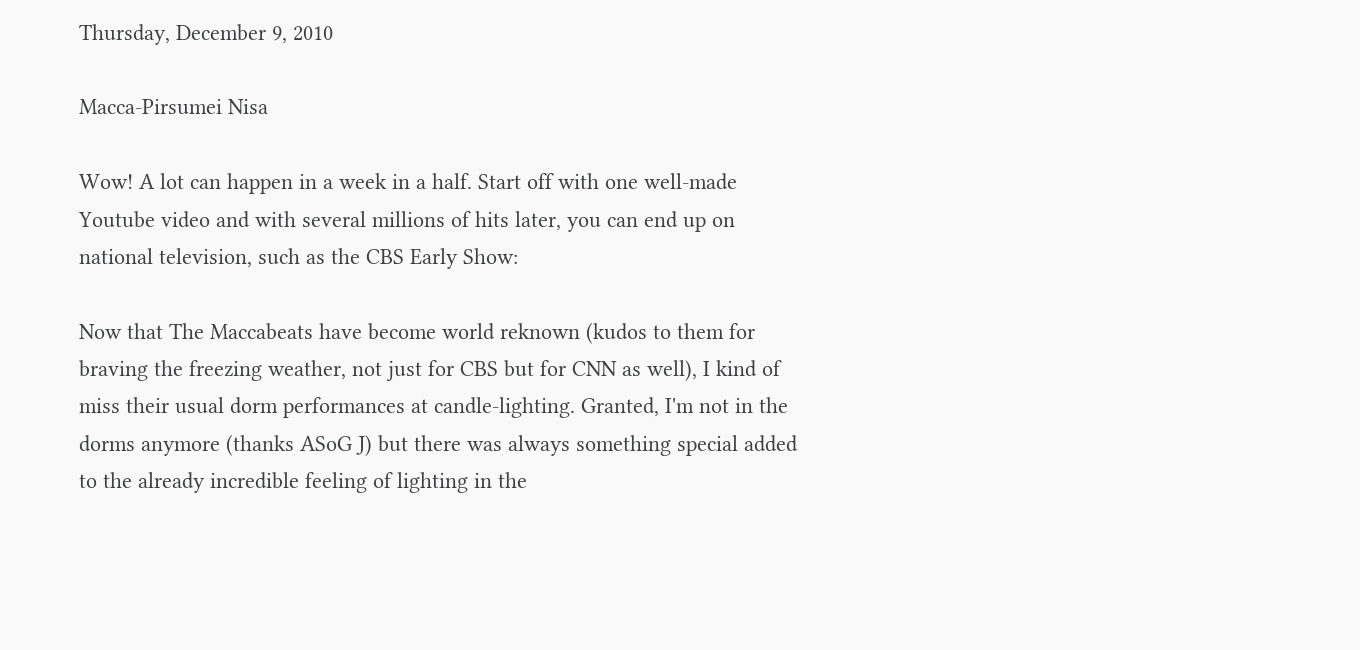Thursday, December 9, 2010

Macca-Pirsumei Nisa

Wow! A lot can happen in a week in a half. Start off with one well-made Youtube video and with several millions of hits later, you can end up on national television, such as the CBS Early Show:

Now that The Maccabeats have become world reknown (kudos to them for braving the freezing weather, not just for CBS but for CNN as well), I kind of miss their usual dorm performances at candle-lighting. Granted, I'm not in the dorms anymore (thanks ASoG J) but there was always something special added to the already incredible feeling of lighting in the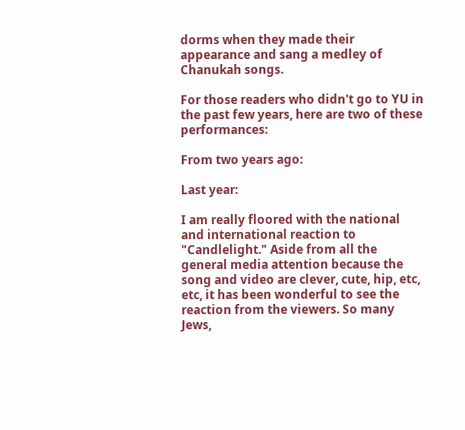dorms when they made their appearance and sang a medley of Chanukah songs.

For those readers who didn't go to YU in the past few years, here are two of these performances:

From two years ago:

Last year:

I am really floored with the national and international reaction to "Candlelight." Aside from all the general media attention because the song and video are clever, cute, hip, etc, etc, it has been wonderful to see the reaction from the viewers. So many Jews,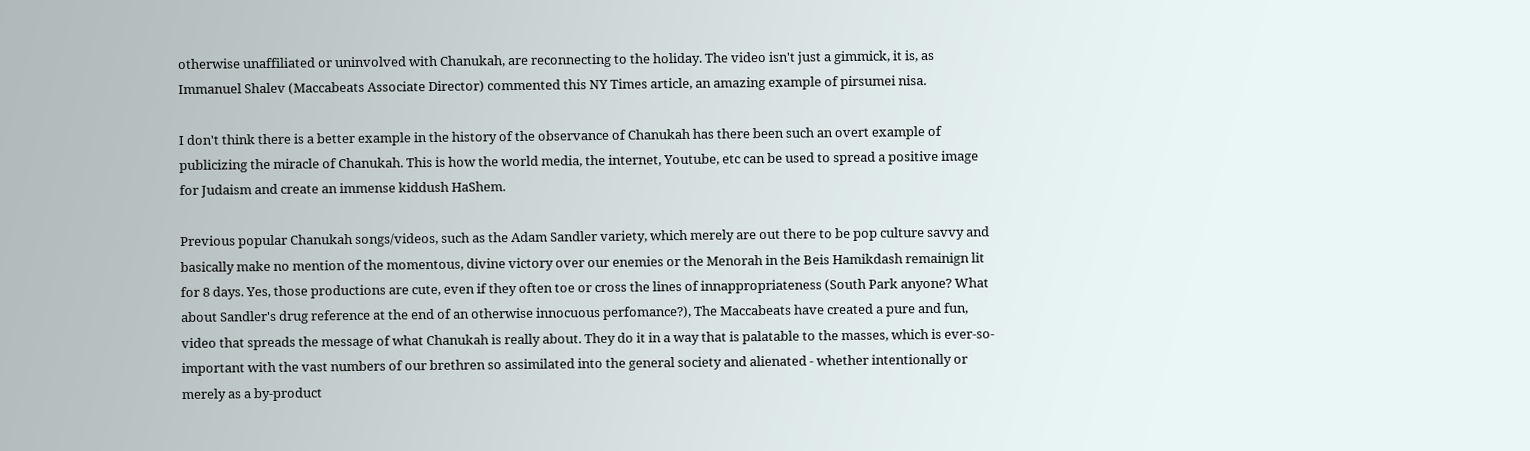otherwise unaffiliated or uninvolved with Chanukah, are reconnecting to the holiday. The video isn't just a gimmick, it is, as Immanuel Shalev (Maccabeats Associate Director) commented this NY Times article, an amazing example of pirsumei nisa.

I don't think there is a better example in the history of the observance of Chanukah has there been such an overt example of publicizing the miracle of Chanukah. This is how the world media, the internet, Youtube, etc can be used to spread a positive image for Judaism and create an immense kiddush HaShem.

Previous popular Chanukah songs/videos, such as the Adam Sandler variety, which merely are out there to be pop culture savvy and basically make no mention of the momentous, divine victory over our enemies or the Menorah in the Beis Hamikdash remainign lit for 8 days. Yes, those productions are cute, even if they often toe or cross the lines of innappropriateness (South Park anyone? What about Sandler's drug reference at the end of an otherwise innocuous perfomance?), The Maccabeats have created a pure and fun, video that spreads the message of what Chanukah is really about. They do it in a way that is palatable to the masses, which is ever-so-important with the vast numbers of our brethren so assimilated into the general society and alienated - whether intentionally or merely as a by-product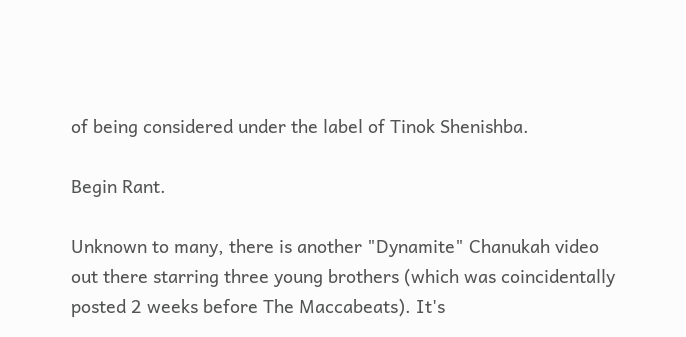of being considered under the label of Tinok Shenishba.

Begin Rant.

Unknown to many, there is another "Dynamite" Chanukah video out there starring three young brothers (which was coincidentally posted 2 weeks before The Maccabeats). It's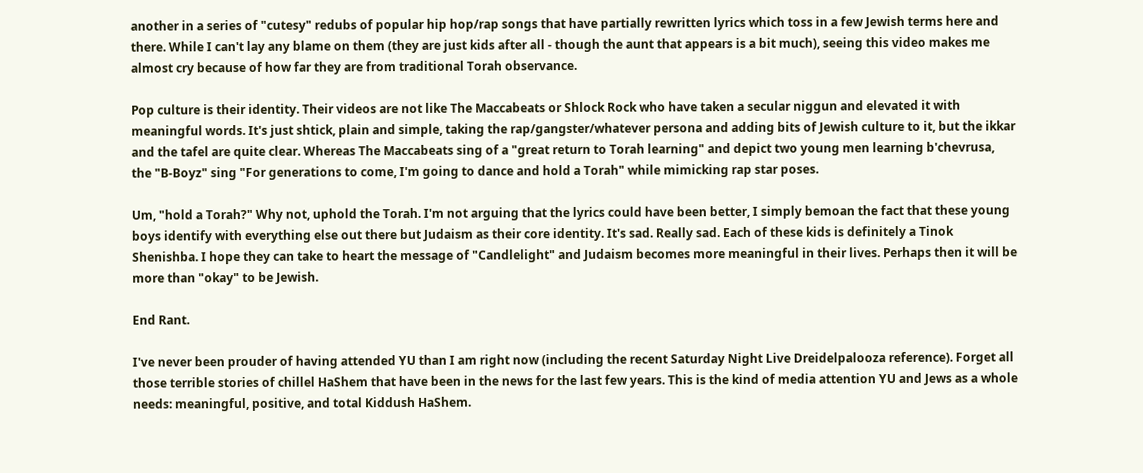another in a series of "cutesy" redubs of popular hip hop/rap songs that have partially rewritten lyrics which toss in a few Jewish terms here and there. While I can't lay any blame on them (they are just kids after all - though the aunt that appears is a bit much), seeing this video makes me almost cry because of how far they are from traditional Torah observance.

Pop culture is their identity. Their videos are not like The Maccabeats or Shlock Rock who have taken a secular niggun and elevated it with meaningful words. It's just shtick, plain and simple, taking the rap/gangster/whatever persona and adding bits of Jewish culture to it, but the ikkar and the tafel are quite clear. Whereas The Maccabeats sing of a "great return to Torah learning" and depict two young men learning b'chevrusa, the "B-Boyz" sing "For generations to come, I'm going to dance and hold a Torah" while mimicking rap star poses.

Um, "hold a Torah?" Why not, uphold the Torah. I'm not arguing that the lyrics could have been better, I simply bemoan the fact that these young boys identify with everything else out there but Judaism as their core identity. It's sad. Really sad. Each of these kids is definitely a Tinok Shenishba. I hope they can take to heart the message of "Candlelight" and Judaism becomes more meaningful in their lives. Perhaps then it will be more than "okay" to be Jewish.

End Rant.

I've never been prouder of having attended YU than I am right now (including the recent Saturday Night Live Dreidelpalooza reference). Forget all those terrible stories of chillel HaShem that have been in the news for the last few years. This is the kind of media attention YU and Jews as a whole needs: meaningful, positive, and total Kiddush HaShem.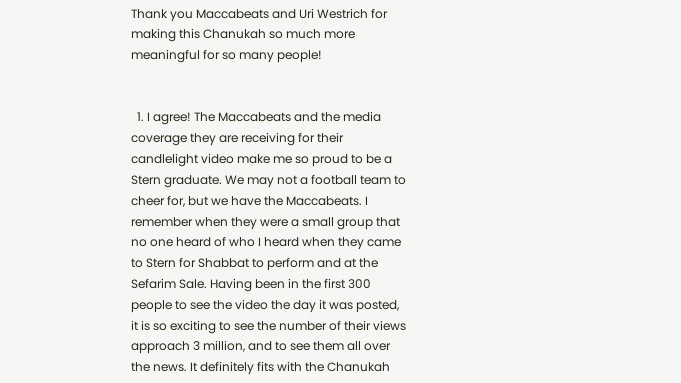Thank you Maccabeats and Uri Westrich for making this Chanukah so much more meaningful for so many people!


  1. I agree! The Maccabeats and the media coverage they are receiving for their candlelight video make me so proud to be a Stern graduate. We may not a football team to cheer for, but we have the Maccabeats. I remember when they were a small group that no one heard of who I heard when they came to Stern for Shabbat to perform and at the Sefarim Sale. Having been in the first 300 people to see the video the day it was posted, it is so exciting to see the number of their views approach 3 million, and to see them all over the news. It definitely fits with the Chanukah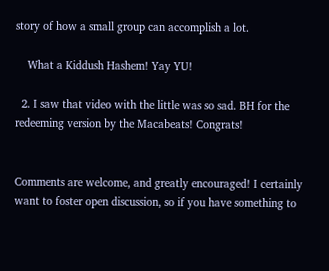story of how a small group can accomplish a lot.

    What a Kiddush Hashem! Yay YU!

  2. I saw that video with the little was so sad. BH for the redeeming version by the Macabeats! Congrats!


Comments are welcome, and greatly encouraged! I certainly want to foster open discussion, so if you have something to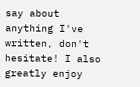say about anything I've written, don't hesitate! I also greatly enjoy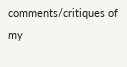comments/critiques of my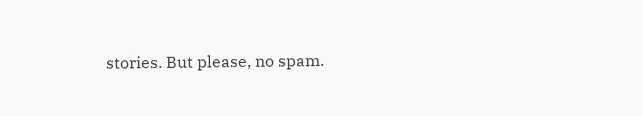stories. But please, no spam.